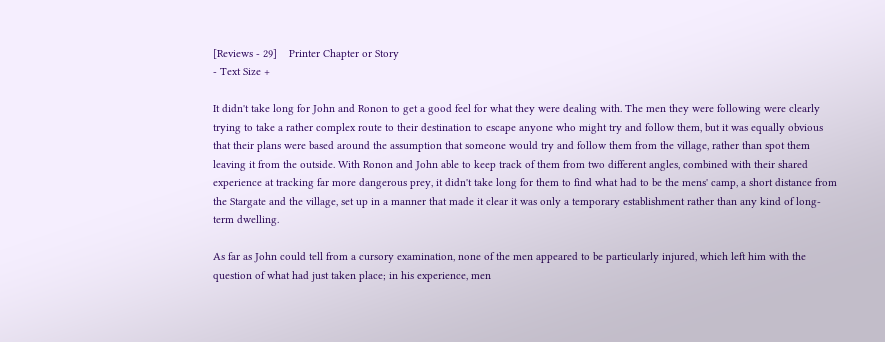[Reviews - 29]    Printer Chapter or Story
- Text Size +

It didn't take long for John and Ronon to get a good feel for what they were dealing with. The men they were following were clearly trying to take a rather complex route to their destination to escape anyone who might try and follow them, but it was equally obvious that their plans were based around the assumption that someone would try and follow them from the village, rather than spot them leaving it from the outside. With Ronon and John able to keep track of them from two different angles, combined with their shared experience at tracking far more dangerous prey, it didn't take long for them to find what had to be the mens' camp, a short distance from the Stargate and the village, set up in a manner that made it clear it was only a temporary establishment rather than any kind of long-term dwelling.

As far as John could tell from a cursory examination, none of the men appeared to be particularly injured, which left him with the question of what had just taken place; in his experience, men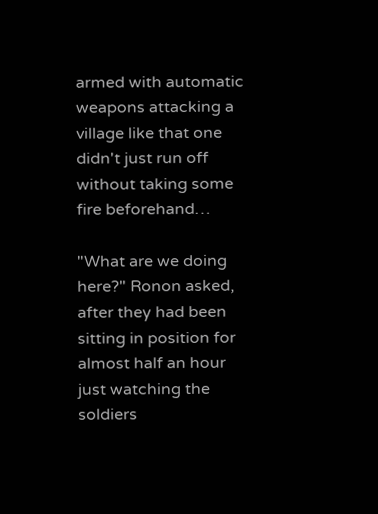armed with automatic weapons attacking a village like that one didn't just run off without taking some fire beforehand…

"What are we doing here?" Ronon asked, after they had been sitting in position for almost half an hour just watching the soldiers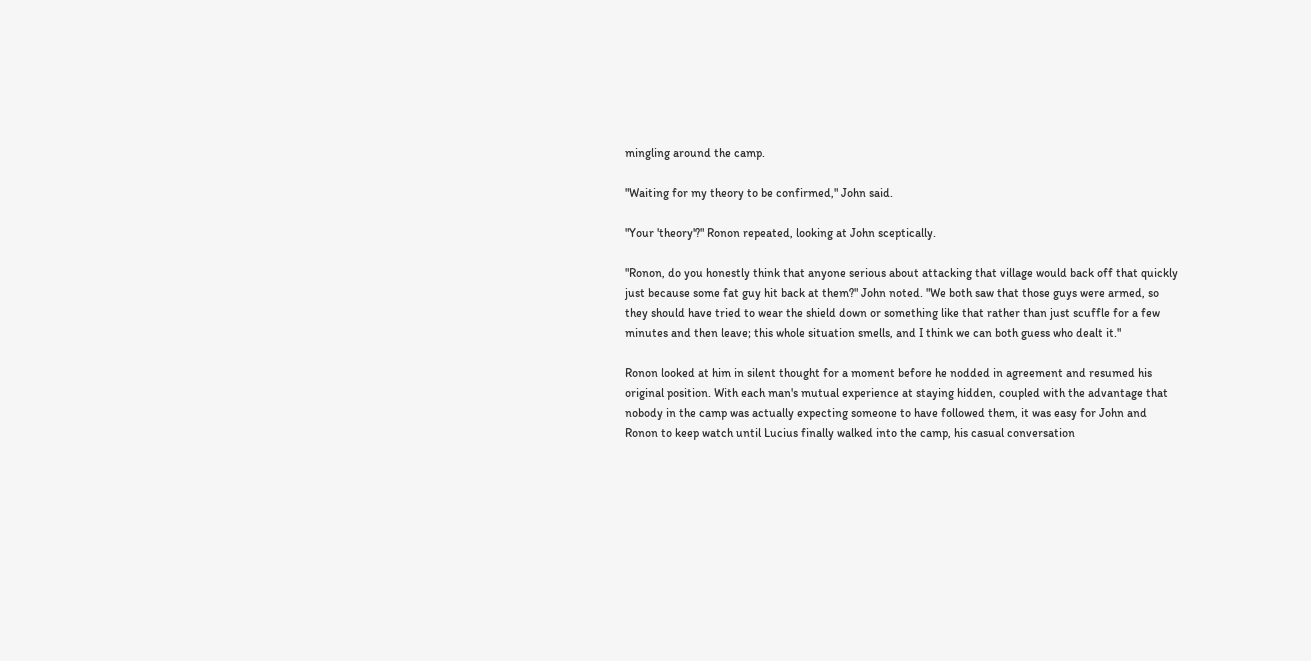mingling around the camp.

"Waiting for my theory to be confirmed," John said.

"Your 'theory'?" Ronon repeated, looking at John sceptically.

"Ronon, do you honestly think that anyone serious about attacking that village would back off that quickly just because some fat guy hit back at them?" John noted. "We both saw that those guys were armed, so they should have tried to wear the shield down or something like that rather than just scuffle for a few minutes and then leave; this whole situation smells, and I think we can both guess who dealt it."

Ronon looked at him in silent thought for a moment before he nodded in agreement and resumed his original position. With each man's mutual experience at staying hidden, coupled with the advantage that nobody in the camp was actually expecting someone to have followed them, it was easy for John and Ronon to keep watch until Lucius finally walked into the camp, his casual conversation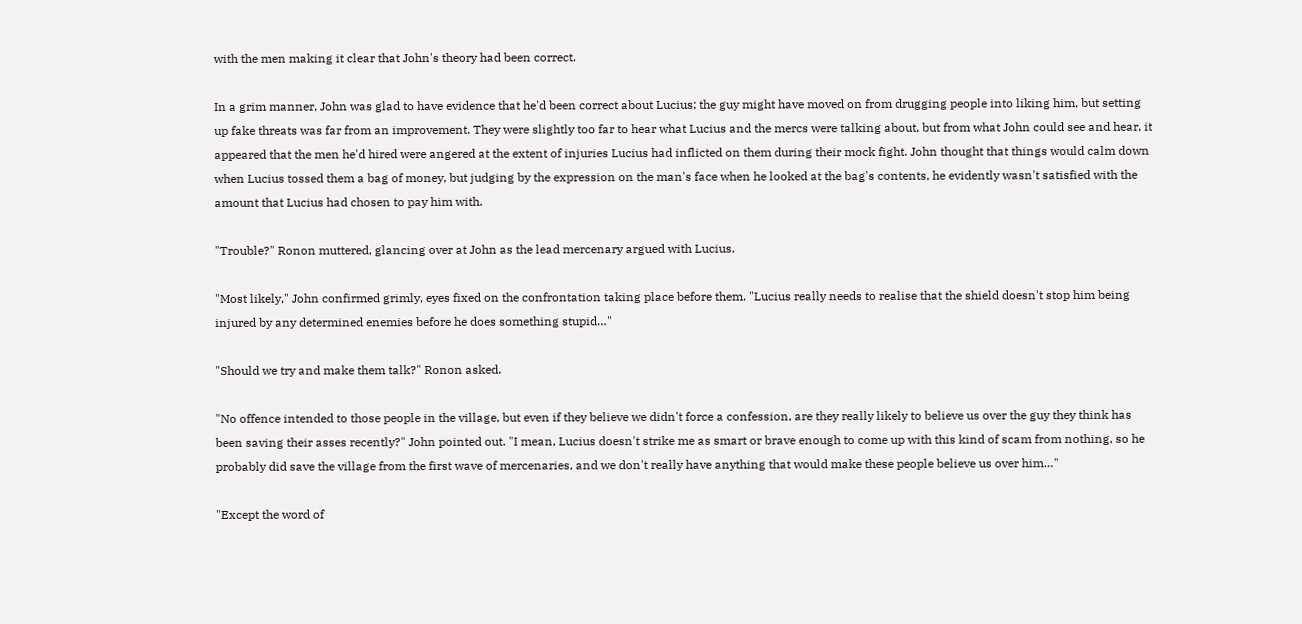with the men making it clear that John's theory had been correct.

In a grim manner, John was glad to have evidence that he'd been correct about Lucius; the guy might have moved on from drugging people into liking him, but setting up fake threats was far from an improvement. They were slightly too far to hear what Lucius and the mercs were talking about, but from what John could see and hear, it appeared that the men he'd hired were angered at the extent of injuries Lucius had inflicted on them during their mock fight. John thought that things would calm down when Lucius tossed them a bag of money, but judging by the expression on the man's face when he looked at the bag's contents, he evidently wasn't satisfied with the amount that Lucius had chosen to pay him with.

"Trouble?" Ronon muttered, glancing over at John as the lead mercenary argued with Lucius.

"Most likely," John confirmed grimly, eyes fixed on the confrontation taking place before them. "Lucius really needs to realise that the shield doesn't stop him being injured by any determined enemies before he does something stupid…"

"Should we try and make them talk?" Ronon asked.

"No offence intended to those people in the village, but even if they believe we didn't force a confession, are they really likely to believe us over the guy they think has been saving their asses recently?" John pointed out. "I mean, Lucius doesn't strike me as smart or brave enough to come up with this kind of scam from nothing, so he probably did save the village from the first wave of mercenaries, and we don't really have anything that would make these people believe us over him…"

"Except the word of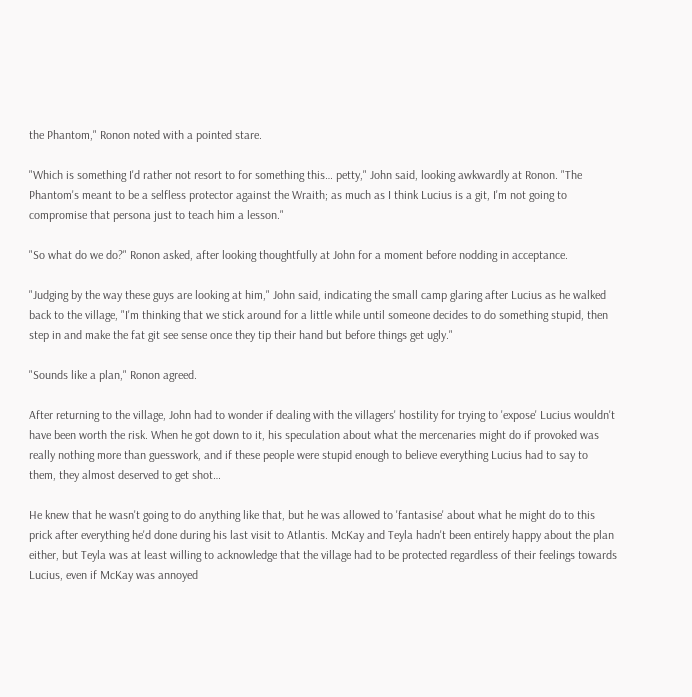the Phantom," Ronon noted with a pointed stare.

"Which is something I'd rather not resort to for something this… petty," John said, looking awkwardly at Ronon. "The Phantom's meant to be a selfless protector against the Wraith; as much as I think Lucius is a git, I'm not going to compromise that persona just to teach him a lesson."

"So what do we do?" Ronon asked, after looking thoughtfully at John for a moment before nodding in acceptance.

"Judging by the way these guys are looking at him," John said, indicating the small camp glaring after Lucius as he walked back to the village, "I'm thinking that we stick around for a little while until someone decides to do something stupid, then step in and make the fat git see sense once they tip their hand but before things get ugly."

"Sounds like a plan," Ronon agreed.

After returning to the village, John had to wonder if dealing with the villagers' hostility for trying to 'expose' Lucius wouldn't have been worth the risk. When he got down to it, his speculation about what the mercenaries might do if provoked was really nothing more than guesswork, and if these people were stupid enough to believe everything Lucius had to say to them, they almost deserved to get shot…

He knew that he wasn't going to do anything like that, but he was allowed to 'fantasise' about what he might do to this prick after everything he'd done during his last visit to Atlantis. McKay and Teyla hadn't been entirely happy about the plan either, but Teyla was at least willing to acknowledge that the village had to be protected regardless of their feelings towards Lucius, even if McKay was annoyed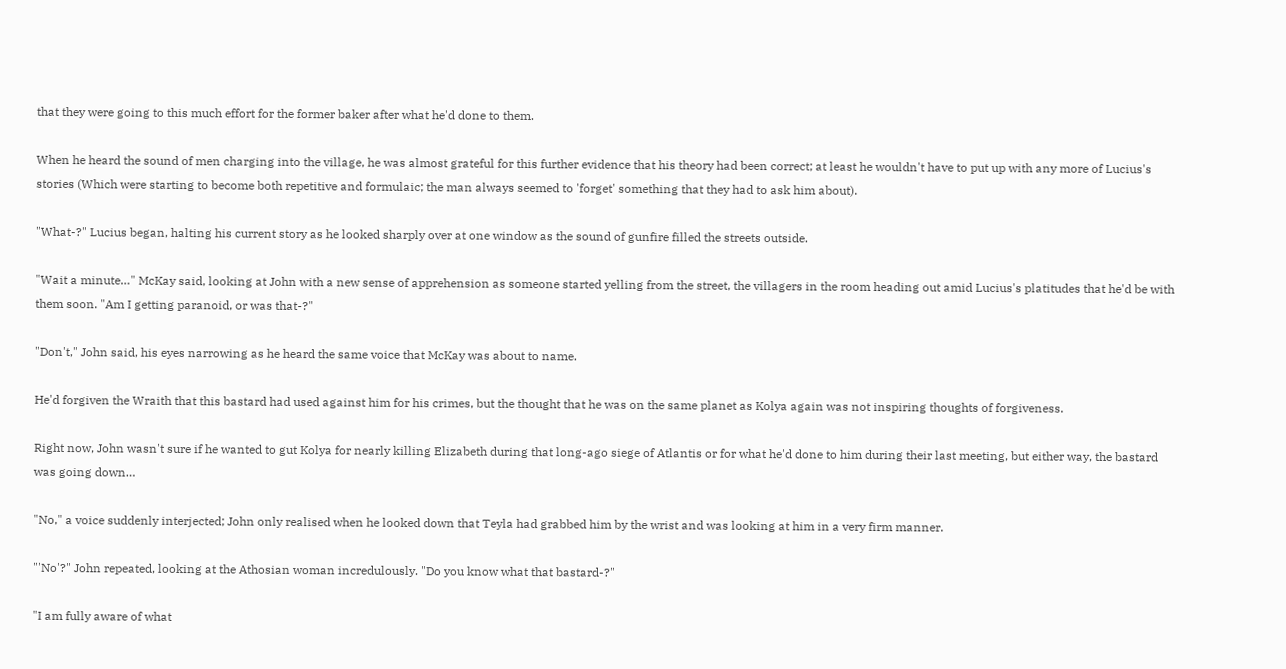that they were going to this much effort for the former baker after what he'd done to them.

When he heard the sound of men charging into the village, he was almost grateful for this further evidence that his theory had been correct; at least he wouldn't have to put up with any more of Lucius's stories (Which were starting to become both repetitive and formulaic; the man always seemed to 'forget' something that they had to ask him about).

"What-?" Lucius began, halting his current story as he looked sharply over at one window as the sound of gunfire filled the streets outside.

"Wait a minute…" McKay said, looking at John with a new sense of apprehension as someone started yelling from the street, the villagers in the room heading out amid Lucius's platitudes that he'd be with them soon. "Am I getting paranoid, or was that-?"

"Don't," John said, his eyes narrowing as he heard the same voice that McKay was about to name.

He'd forgiven the Wraith that this bastard had used against him for his crimes, but the thought that he was on the same planet as Kolya again was not inspiring thoughts of forgiveness.

Right now, John wasn't sure if he wanted to gut Kolya for nearly killing Elizabeth during that long-ago siege of Atlantis or for what he'd done to him during their last meeting, but either way, the bastard was going down…

"No," a voice suddenly interjected; John only realised when he looked down that Teyla had grabbed him by the wrist and was looking at him in a very firm manner.

"'No'?" John repeated, looking at the Athosian woman incredulously. "Do you know what that bastard-?"

"I am fully aware of what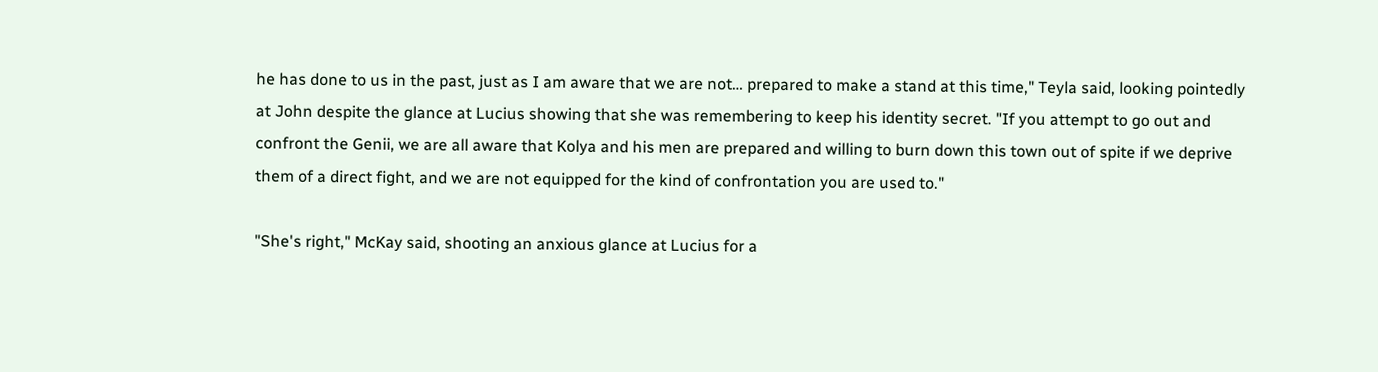he has done to us in the past, just as I am aware that we are not… prepared to make a stand at this time," Teyla said, looking pointedly at John despite the glance at Lucius showing that she was remembering to keep his identity secret. "If you attempt to go out and confront the Genii, we are all aware that Kolya and his men are prepared and willing to burn down this town out of spite if we deprive them of a direct fight, and we are not equipped for the kind of confrontation you are used to."

"She's right," McKay said, shooting an anxious glance at Lucius for a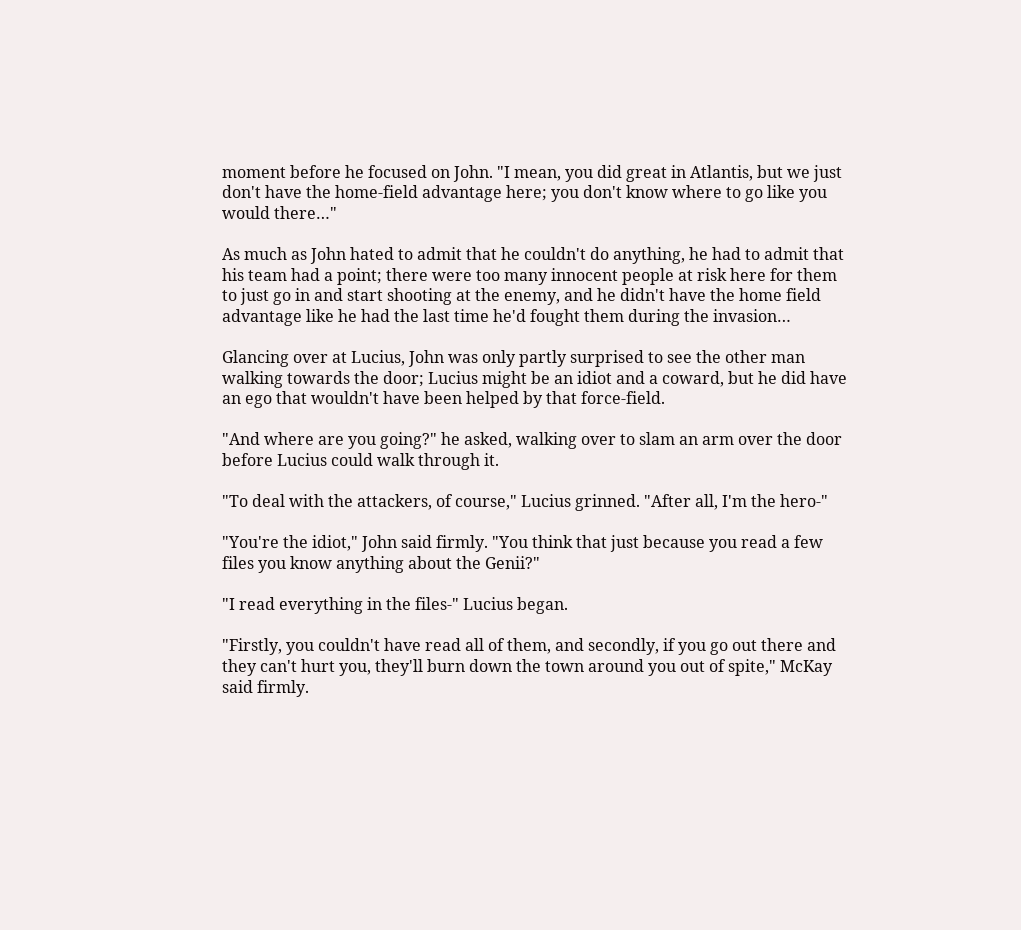moment before he focused on John. "I mean, you did great in Atlantis, but we just don't have the home-field advantage here; you don't know where to go like you would there…"

As much as John hated to admit that he couldn't do anything, he had to admit that his team had a point; there were too many innocent people at risk here for them to just go in and start shooting at the enemy, and he didn't have the home field advantage like he had the last time he'd fought them during the invasion…

Glancing over at Lucius, John was only partly surprised to see the other man walking towards the door; Lucius might be an idiot and a coward, but he did have an ego that wouldn't have been helped by that force-field.

"And where are you going?" he asked, walking over to slam an arm over the door before Lucius could walk through it.

"To deal with the attackers, of course," Lucius grinned. "After all, I'm the hero-"

"You're the idiot," John said firmly. "You think that just because you read a few files you know anything about the Genii?"

"I read everything in the files-" Lucius began.

"Firstly, you couldn't have read all of them, and secondly, if you go out there and they can't hurt you, they'll burn down the town around you out of spite," McKay said firmly.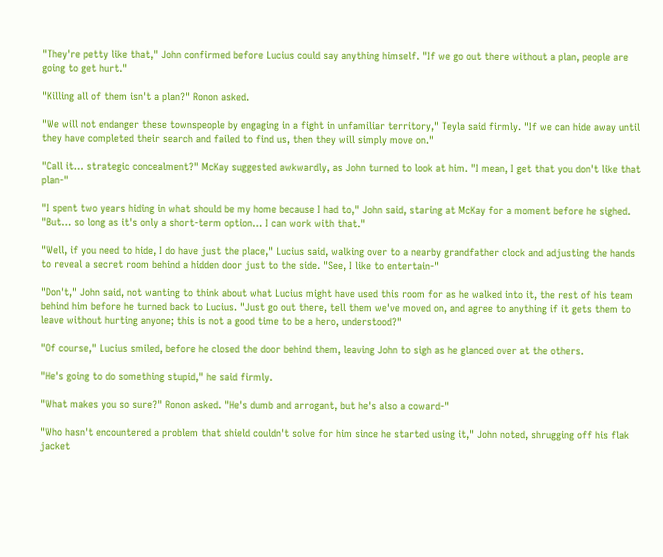"They're petty like that," John confirmed before Lucius could say anything himself. "If we go out there without a plan, people are going to get hurt."

"Killing all of them isn't a plan?" Ronon asked.

"We will not endanger these townspeople by engaging in a fight in unfamiliar territory," Teyla said firmly. "If we can hide away until they have completed their search and failed to find us, then they will simply move on."

"Call it… strategic concealment?" McKay suggested awkwardly, as John turned to look at him. "I mean, I get that you don't like that plan-"

"I spent two years hiding in what should be my home because I had to," John said, staring at McKay for a moment before he sighed. "But… so long as it's only a short-term option… I can work with that."

"Well, if you need to hide, I do have just the place," Lucius said, walking over to a nearby grandfather clock and adjusting the hands to reveal a secret room behind a hidden door just to the side. "See, I like to entertain-"

"Don't," John said, not wanting to think about what Lucius might have used this room for as he walked into it, the rest of his team behind him before he turned back to Lucius. "Just go out there, tell them we've moved on, and agree to anything if it gets them to leave without hurting anyone; this is not a good time to be a hero, understood?"

"Of course," Lucius smiled, before he closed the door behind them, leaving John to sigh as he glanced over at the others.

"He's going to do something stupid," he said firmly.

"What makes you so sure?" Ronon asked. "He's dumb and arrogant, but he's also a coward-"

"Who hasn't encountered a problem that shield couldn't solve for him since he started using it," John noted, shrugging off his flak jacket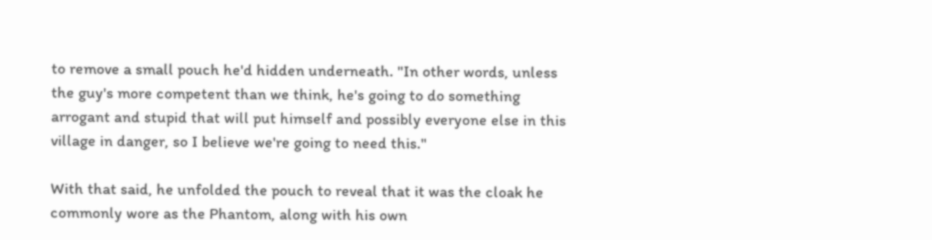to remove a small pouch he'd hidden underneath. "In other words, unless the guy's more competent than we think, he's going to do something arrogant and stupid that will put himself and possibly everyone else in this village in danger, so I believe we're going to need this."

With that said, he unfolded the pouch to reveal that it was the cloak he commonly wore as the Phantom, along with his own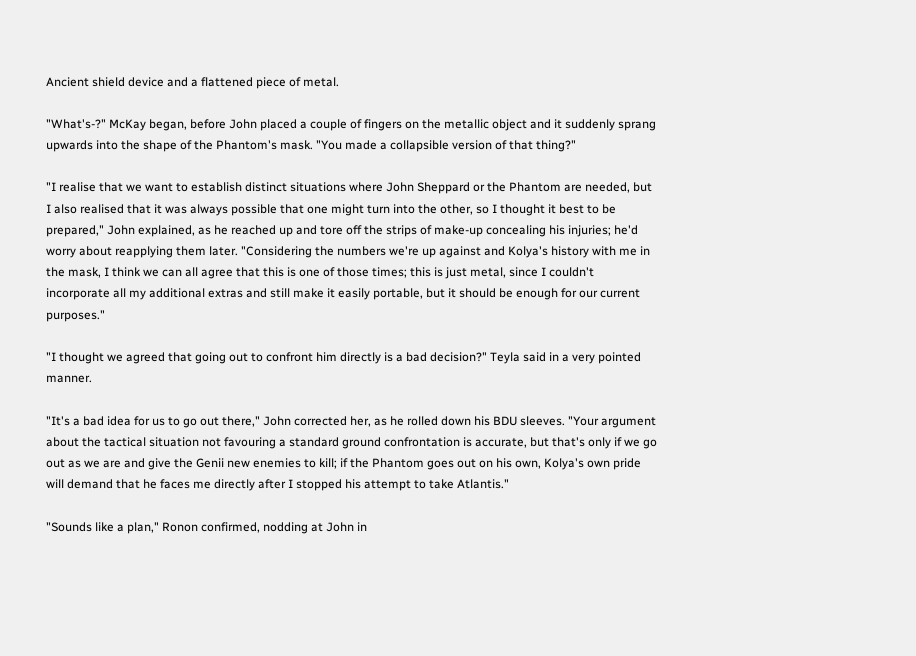Ancient shield device and a flattened piece of metal.

"What's-?" McKay began, before John placed a couple of fingers on the metallic object and it suddenly sprang upwards into the shape of the Phantom's mask. "You made a collapsible version of that thing?"

"I realise that we want to establish distinct situations where John Sheppard or the Phantom are needed, but I also realised that it was always possible that one might turn into the other, so I thought it best to be prepared," John explained, as he reached up and tore off the strips of make-up concealing his injuries; he'd worry about reapplying them later. "Considering the numbers we're up against and Kolya's history with me in the mask, I think we can all agree that this is one of those times; this is just metal, since I couldn't incorporate all my additional extras and still make it easily portable, but it should be enough for our current purposes."

"I thought we agreed that going out to confront him directly is a bad decision?" Teyla said in a very pointed manner.

"It's a bad idea for us to go out there," John corrected her, as he rolled down his BDU sleeves. "Your argument about the tactical situation not favouring a standard ground confrontation is accurate, but that's only if we go out as we are and give the Genii new enemies to kill; if the Phantom goes out on his own, Kolya's own pride will demand that he faces me directly after I stopped his attempt to take Atlantis."

"Sounds like a plan," Ronon confirmed, nodding at John in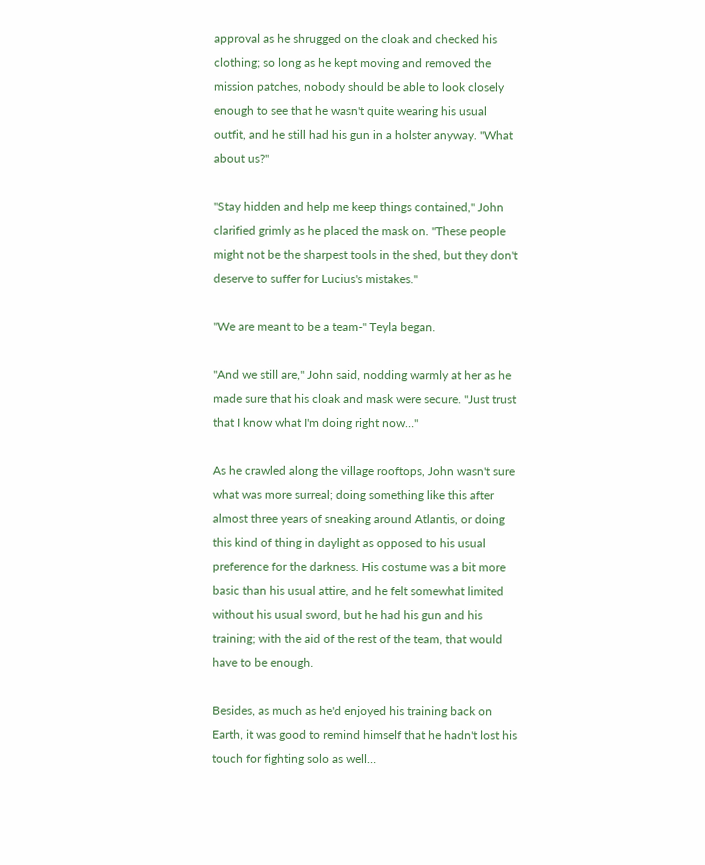approval as he shrugged on the cloak and checked his clothing; so long as he kept moving and removed the mission patches, nobody should be able to look closely enough to see that he wasn't quite wearing his usual outfit, and he still had his gun in a holster anyway. "What about us?"

"Stay hidden and help me keep things contained," John clarified grimly as he placed the mask on. "These people might not be the sharpest tools in the shed, but they don't deserve to suffer for Lucius's mistakes."

"We are meant to be a team-" Teyla began.

"And we still are," John said, nodding warmly at her as he made sure that his cloak and mask were secure. "Just trust that I know what I'm doing right now…"

As he crawled along the village rooftops, John wasn't sure what was more surreal; doing something like this after almost three years of sneaking around Atlantis, or doing this kind of thing in daylight as opposed to his usual preference for the darkness. His costume was a bit more basic than his usual attire, and he felt somewhat limited without his usual sword, but he had his gun and his training; with the aid of the rest of the team, that would have to be enough.

Besides, as much as he'd enjoyed his training back on Earth, it was good to remind himself that he hadn't lost his touch for fighting solo as well…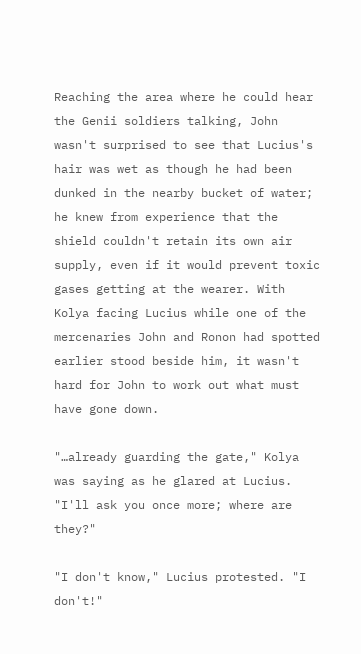Reaching the area where he could hear the Genii soldiers talking, John wasn't surprised to see that Lucius's hair was wet as though he had been dunked in the nearby bucket of water; he knew from experience that the shield couldn't retain its own air supply, even if it would prevent toxic gases getting at the wearer. With Kolya facing Lucius while one of the mercenaries John and Ronon had spotted earlier stood beside him, it wasn't hard for John to work out what must have gone down.

"…already guarding the gate," Kolya was saying as he glared at Lucius. "I'll ask you once more; where are they?"

"I don't know," Lucius protested. "I don't!"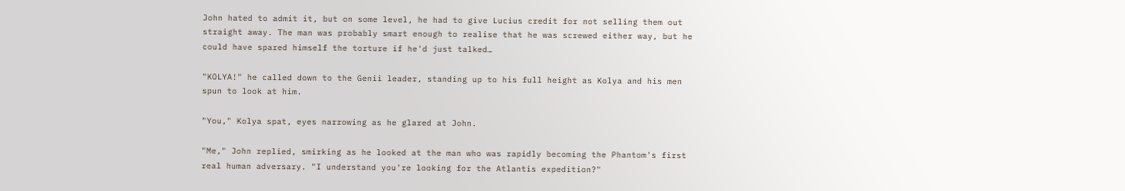John hated to admit it, but on some level, he had to give Lucius credit for not selling them out straight away. The man was probably smart enough to realise that he was screwed either way, but he could have spared himself the torture if he'd just talked…

"KOLYA!" he called down to the Genii leader, standing up to his full height as Kolya and his men spun to look at him.

"You," Kolya spat, eyes narrowing as he glared at John.

"Me," John replied, smirking as he looked at the man who was rapidly becoming the Phantom's first real human adversary. "I understand you're looking for the Atlantis expedition?"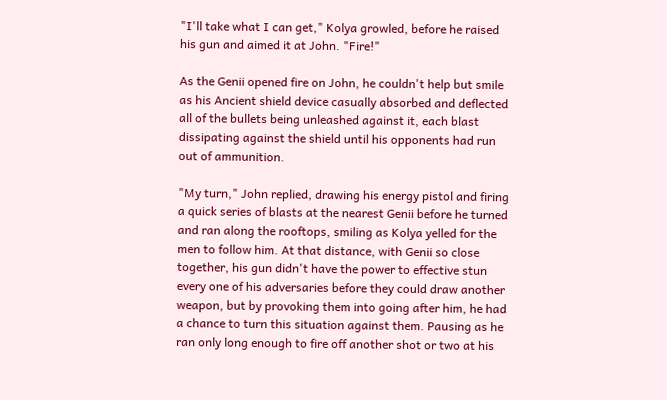"I'll take what I can get," Kolya growled, before he raised his gun and aimed it at John. "Fire!"

As the Genii opened fire on John, he couldn't help but smile as his Ancient shield device casually absorbed and deflected all of the bullets being unleashed against it, each blast dissipating against the shield until his opponents had run out of ammunition.

"My turn," John replied, drawing his energy pistol and firing a quick series of blasts at the nearest Genii before he turned and ran along the rooftops, smiling as Kolya yelled for the men to follow him. At that distance, with Genii so close together, his gun didn't have the power to effective stun every one of his adversaries before they could draw another weapon, but by provoking them into going after him, he had a chance to turn this situation against them. Pausing as he ran only long enough to fire off another shot or two at his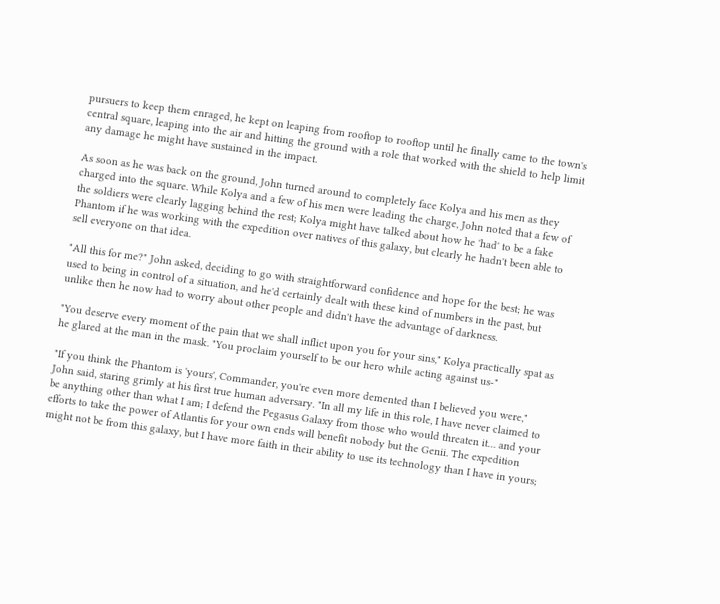pursuers to keep them enraged, he kept on leaping from rooftop to rooftop until he finally came to the town's central square, leaping into the air and hitting the ground with a role that worked with the shield to help limit any damage he might have sustained in the impact.

As soon as he was back on the ground, John turned around to completely face Kolya and his men as they charged into the square. While Kolya and a few of his men were leading the charge, John noted that a few of the soldiers were clearly lagging behind the rest; Kolya might have talked about how he 'had' to be a fake Phantom if he was working with the expedition over natives of this galaxy, but clearly he hadn't been able to sell everyone on that idea.

"All this for me?" John asked, deciding to go with straightforward confidence and hope for the best; he was used to being in control of a situation, and he'd certainly dealt with these kind of numbers in the past, but unlike then he now had to worry about other people and didn't have the advantage of darkness.

"You deserve every moment of the pain that we shall inflict upon you for your sins," Kolya practically spat as he glared at the man in the mask. "You proclaim yourself to be our hero while acting against us-"

"If you think the Phantom is 'yours', Commander, you're even more demented than I believed you were," John said, staring grimly at his first true human adversary. "In all my life in this role, I have never claimed to be anything other than what I am; I defend the Pegasus Galaxy from those who would threaten it… and your efforts to take the power of Atlantis for your own ends will benefit nobody but the Genii. The expedition might not be from this galaxy, but I have more faith in their ability to use its technology than I have in yours;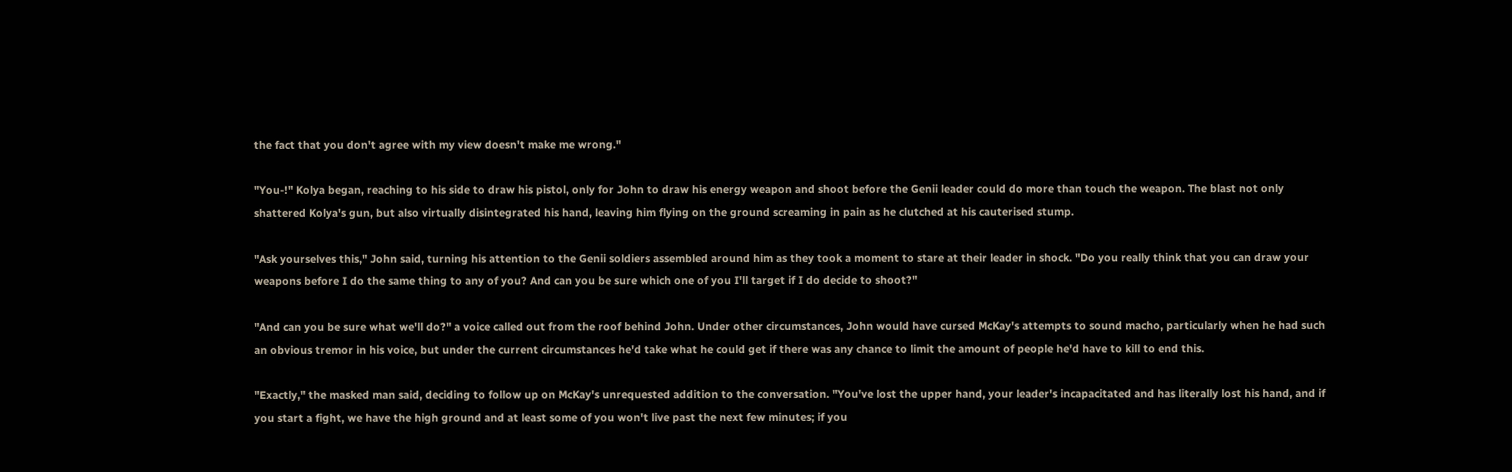the fact that you don't agree with my view doesn't make me wrong."

"You-!" Kolya began, reaching to his side to draw his pistol, only for John to draw his energy weapon and shoot before the Genii leader could do more than touch the weapon. The blast not only shattered Kolya's gun, but also virtually disintegrated his hand, leaving him flying on the ground screaming in pain as he clutched at his cauterised stump.

"Ask yourselves this," John said, turning his attention to the Genii soldiers assembled around him as they took a moment to stare at their leader in shock. "Do you really think that you can draw your weapons before I do the same thing to any of you? And can you be sure which one of you I'll target if I do decide to shoot?"

"And can you be sure what we'll do?" a voice called out from the roof behind John. Under other circumstances, John would have cursed McKay's attempts to sound macho, particularly when he had such an obvious tremor in his voice, but under the current circumstances he'd take what he could get if there was any chance to limit the amount of people he'd have to kill to end this.

"Exactly," the masked man said, deciding to follow up on McKay's unrequested addition to the conversation. "You've lost the upper hand, your leader's incapacitated and has literally lost his hand, and if you start a fight, we have the high ground and at least some of you won't live past the next few minutes; if you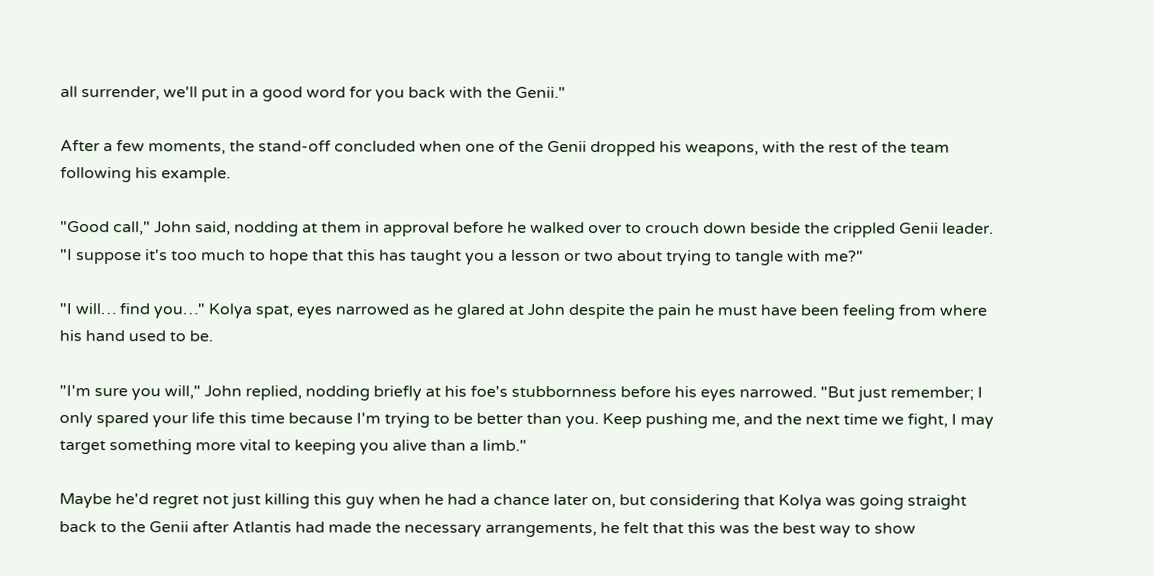all surrender, we'll put in a good word for you back with the Genii."

After a few moments, the stand-off concluded when one of the Genii dropped his weapons, with the rest of the team following his example.

"Good call," John said, nodding at them in approval before he walked over to crouch down beside the crippled Genii leader. "I suppose it's too much to hope that this has taught you a lesson or two about trying to tangle with me?"

"I will… find you…" Kolya spat, eyes narrowed as he glared at John despite the pain he must have been feeling from where his hand used to be.

"I'm sure you will," John replied, nodding briefly at his foe's stubbornness before his eyes narrowed. "But just remember; I only spared your life this time because I'm trying to be better than you. Keep pushing me, and the next time we fight, I may target something more vital to keeping you alive than a limb."

Maybe he'd regret not just killing this guy when he had a chance later on, but considering that Kolya was going straight back to the Genii after Atlantis had made the necessary arrangements, he felt that this was the best way to show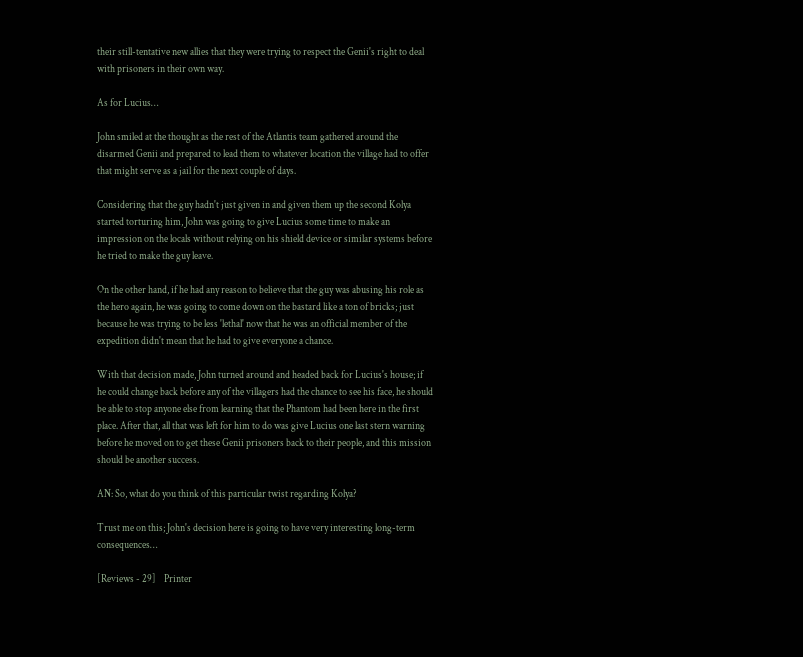their still-tentative new allies that they were trying to respect the Genii's right to deal with prisoners in their own way.

As for Lucius…

John smiled at the thought as the rest of the Atlantis team gathered around the disarmed Genii and prepared to lead them to whatever location the village had to offer that might serve as a jail for the next couple of days.

Considering that the guy hadn't just given in and given them up the second Kolya started torturing him, John was going to give Lucius some time to make an impression on the locals without relying on his shield device or similar systems before he tried to make the guy leave.

On the other hand, if he had any reason to believe that the guy was abusing his role as the hero again, he was going to come down on the bastard like a ton of bricks; just because he was trying to be less 'lethal' now that he was an official member of the expedition didn't mean that he had to give everyone a chance.

With that decision made, John turned around and headed back for Lucius's house; if he could change back before any of the villagers had the chance to see his face, he should be able to stop anyone else from learning that the Phantom had been here in the first place. After that, all that was left for him to do was give Lucius one last stern warning before he moved on to get these Genii prisoners back to their people, and this mission should be another success.

AN: So, what do you think of this particular twist regarding Kolya?

Trust me on this; John's decision here is going to have very interesting long-term consequences…

[Reviews - 29]    Printer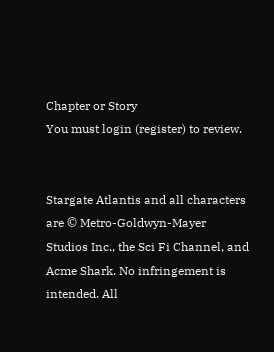Chapter or Story
You must login (register) to review.


Stargate Atlantis and all characters are © Metro-Goldwyn-Mayer Studios Inc., the Sci Fi Channel, and Acme Shark. No infringement is intended. All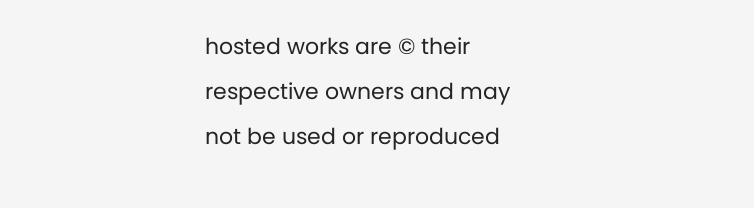hosted works are © their respective owners and may not be used or reproduced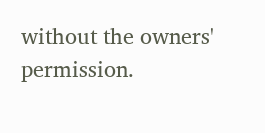without the owners' permission.